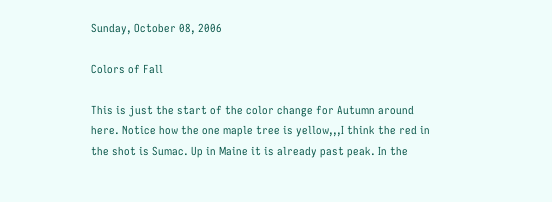Sunday, October 08, 2006

Colors of Fall

This is just the start of the color change for Autumn around here. Notice how the one maple tree is yellow,,,I think the red in the shot is Sumac. Up in Maine it is already past peak. In the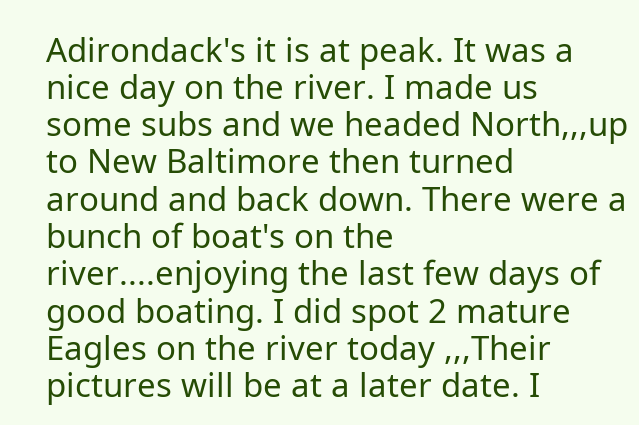Adirondack's it is at peak. It was a nice day on the river. I made us some subs and we headed North,,,up to New Baltimore then turned around and back down. There were a bunch of boat's on the river....enjoying the last few days of good boating. I did spot 2 mature Eagles on the river today ,,,Their pictures will be at a later date. I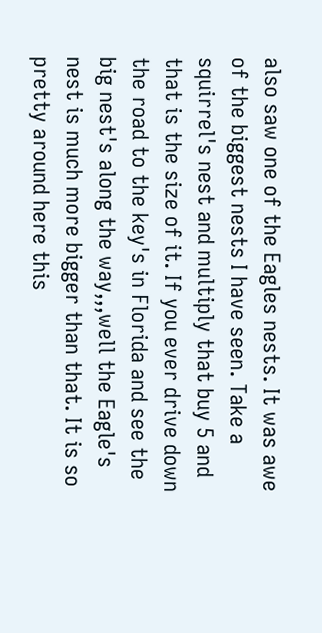also saw one of the Eagles nests. It was awe of the biggest nests I have seen. Take a squirrel's nest and multiply that buy 5 and that is the size of it. If you ever drive down the road to the key's in Florida and see the big nest's along the way,,,well the Eagle's nest is much more bigger than that. It is so pretty around here this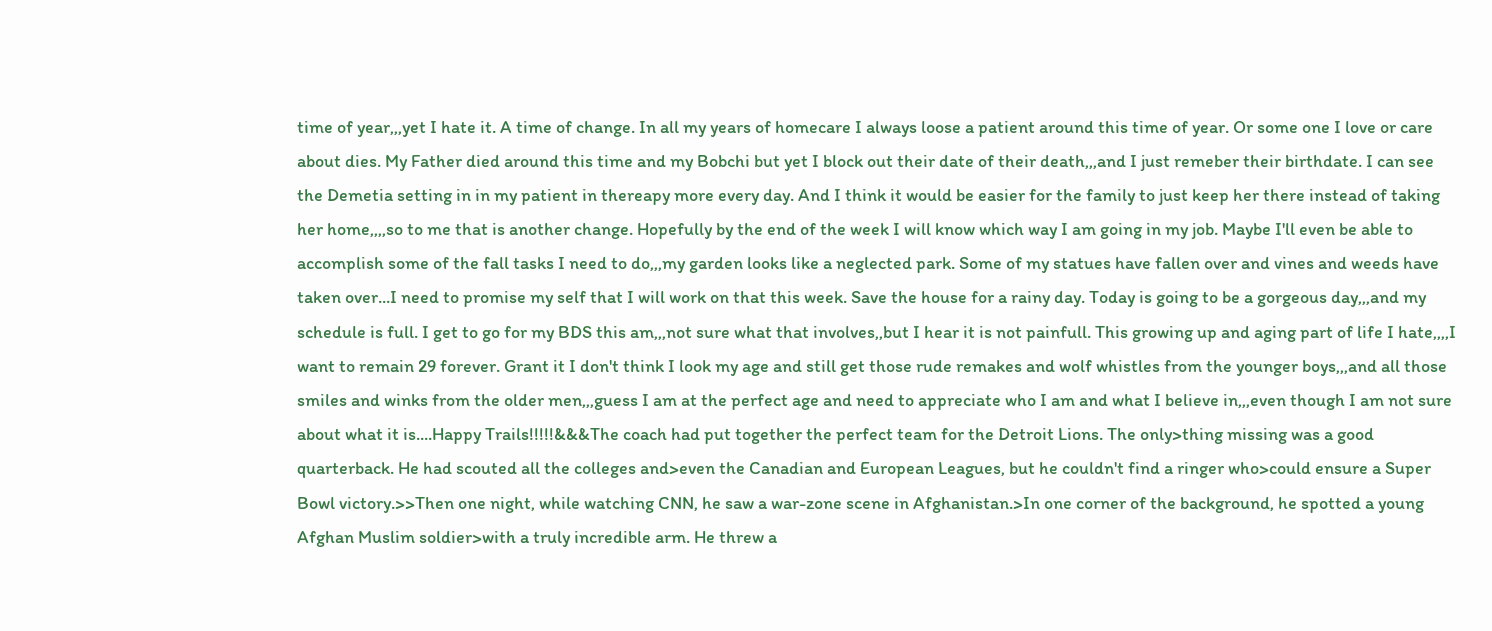time of year,,,yet I hate it. A time of change. In all my years of homecare I always loose a patient around this time of year. Or some one I love or care about dies. My Father died around this time and my Bobchi but yet I block out their date of their death,,,and I just remeber their birthdate. I can see the Demetia setting in in my patient in thereapy more every day. And I think it would be easier for the family to just keep her there instead of taking her home,,,,so to me that is another change. Hopefully by the end of the week I will know which way I am going in my job. Maybe I'll even be able to accomplish some of the fall tasks I need to do,,,my garden looks like a neglected park. Some of my statues have fallen over and vines and weeds have taken over...I need to promise my self that I will work on that this week. Save the house for a rainy day. Today is going to be a gorgeous day,,,and my schedule is full. I get to go for my BDS this am,,,not sure what that involves,,but I hear it is not painfull. This growing up and aging part of life I hate,,,,I want to remain 29 forever. Grant it I don't think I look my age and still get those rude remakes and wolf whistles from the younger boys,,,and all those smiles and winks from the older men,,,guess I am at the perfect age and need to appreciate who I am and what I believe in,,,even though I am not sure about what it is....Happy Trails!!!!!&&&The coach had put together the perfect team for the Detroit Lions. The only>thing missing was a good quarterback. He had scouted all the colleges and>even the Canadian and European Leagues, but he couldn't find a ringer who>could ensure a Super Bowl victory.>>Then one night, while watching CNN, he saw a war-zone scene in Afghanistan.>In one corner of the background, he spotted a young Afghan Muslim soldier>with a truly incredible arm. He threw a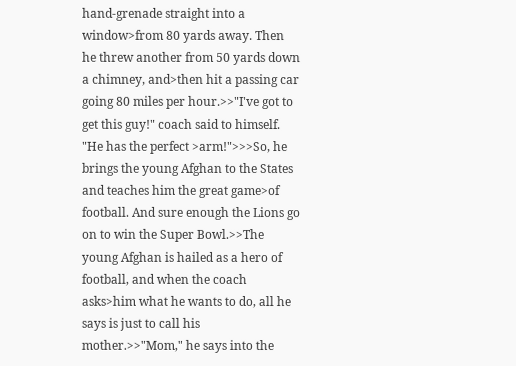hand-grenade straight into a window>from 80 yards away. Then he threw another from 50 yards down a chimney, and>then hit a passing car going 80 miles per hour.>>"I've got to get this guy!" coach said to himself. "He has the perfect >arm!">>>So, he brings the young Afghan to the States and teaches him the great game>of football. And sure enough the Lions go on to win the Super Bowl.>>The young Afghan is hailed as a hero of football, and when the coach asks>him what he wants to do, all he says is just to call his mother.>>"Mom," he says into the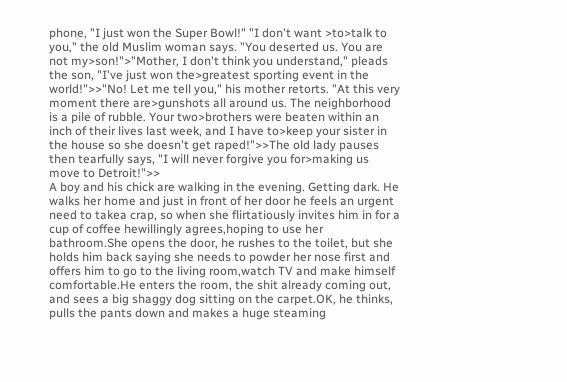phone, "I just won the Super Bowl!" "I don't want >to>talk to you," the old Muslim woman says. "You deserted us. You are not my>son!">"Mother, I don't think you understand," pleads the son, "I've just won the>greatest sporting event in the world!">>"No! Let me tell you," his mother retorts. "At this very moment there are>gunshots all around us. The neighborhood is a pile of rubble. Your two>brothers were beaten within an inch of their lives last week, and I have to>keep your sister in the house so she doesn't get raped!">>The old lady pauses then tearfully says, "I will never forgive you for>making us move to Detroit!">>
A boy and his chick are walking in the evening. Getting dark. He walks her home and just in front of her door he feels an urgent need to takea crap, so when she flirtatiously invites him in for a cup of coffee hewillingly agrees,hoping to use her bathroom.She opens the door, he rushes to the toilet, but she holds him back saying she needs to powder her nose first and offers him to go to the living room,watch TV and make himself comfortable.He enters the room, the shit already coming out, and sees a big shaggy dog sitting on the carpet.OK, he thinks, pulls the pants down and makes a huge steaming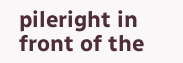pileright in front of the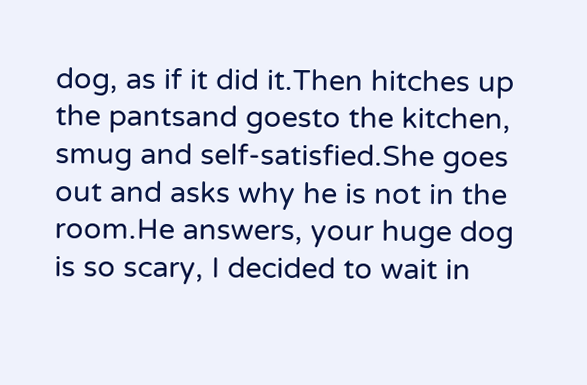dog, as if it did it.Then hitches up the pantsand goesto the kitchen, smug and self-satisfied.She goes out and asks why he is not in the room.He answers, your huge dog is so scary, I decided to wait in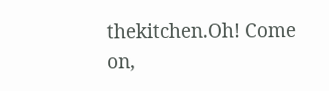thekitchen.Oh! Come on,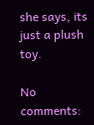she says, its just a plush toy.

No comments: